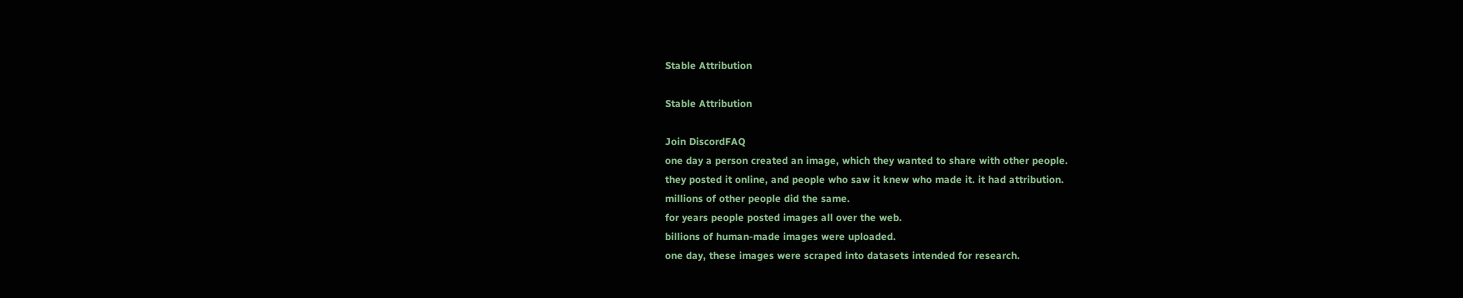Stable Attribution

Stable Attribution

Join DiscordFAQ
one day a person created an image, which they wanted to share with other people.
they posted it online, and people who saw it knew who made it. it had attribution.
millions of other people did the same.
for years people posted images all over the web.
billions of human-made images were uploaded.
one day, these images were scraped into datasets intended for research.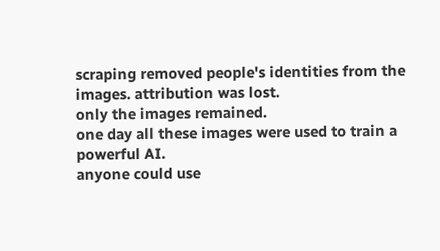scraping removed people's identities from the images. attribution was lost.
only the images remained.
one day all these images were used to train a powerful AI.
anyone could use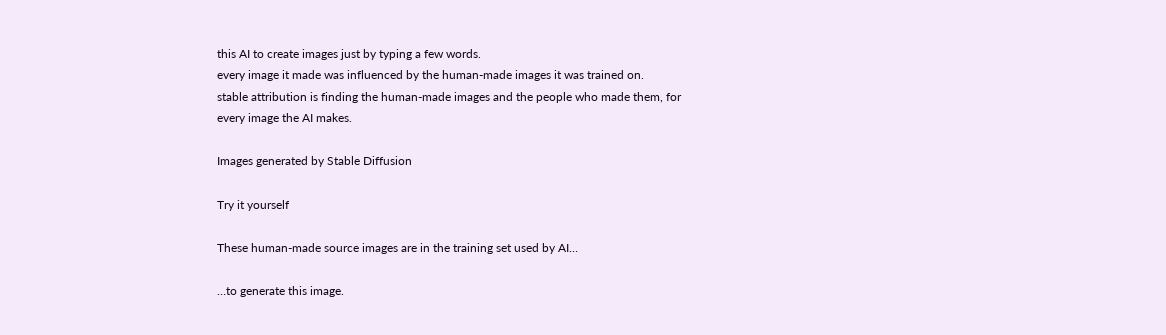this AI to create images just by typing a few words.
every image it made was influenced by the human-made images it was trained on.
stable attribution is finding the human-made images and the people who made them, for every image the AI makes.

Images generated by Stable Diffusion

Try it yourself

These human-made source images are in the training set used by AI…

…to generate this image.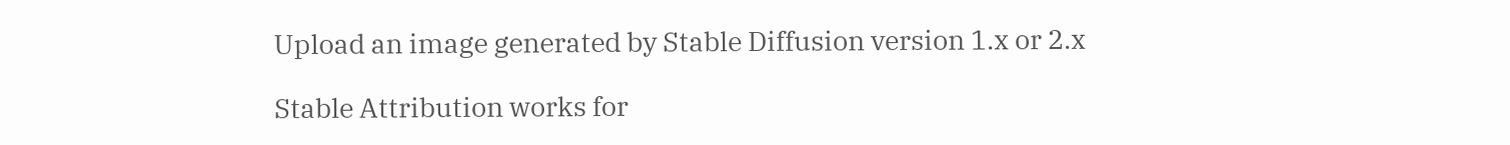Upload an image generated by Stable Diffusion version 1.x or 2.x

Stable Attribution works for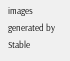images generated by Stable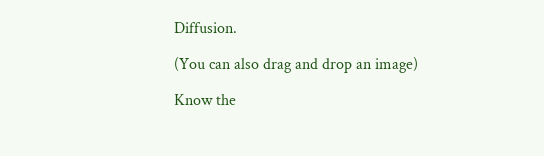Diffusion.

(You can also drag and drop an image)

Know the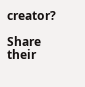creator?

Share their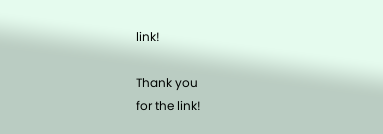link!

Thank you
for the link!